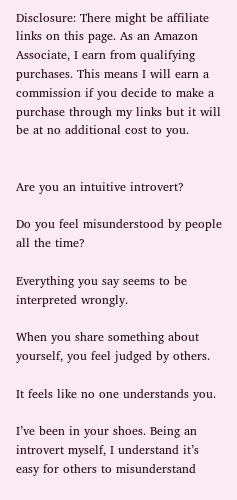Disclosure: There might be affiliate links on this page. As an Amazon Associate, I earn from qualifying purchases. This means I will earn a commission if you decide to make a purchase through my links but it will be at no additional cost to you.


Are you an intuitive introvert?

Do you feel misunderstood by people all the time?

Everything you say seems to be interpreted wrongly.

When you share something about yourself, you feel judged by others.

It feels like no one understands you.

I’ve been in your shoes. Being an introvert myself, I understand it’s easy for others to misunderstand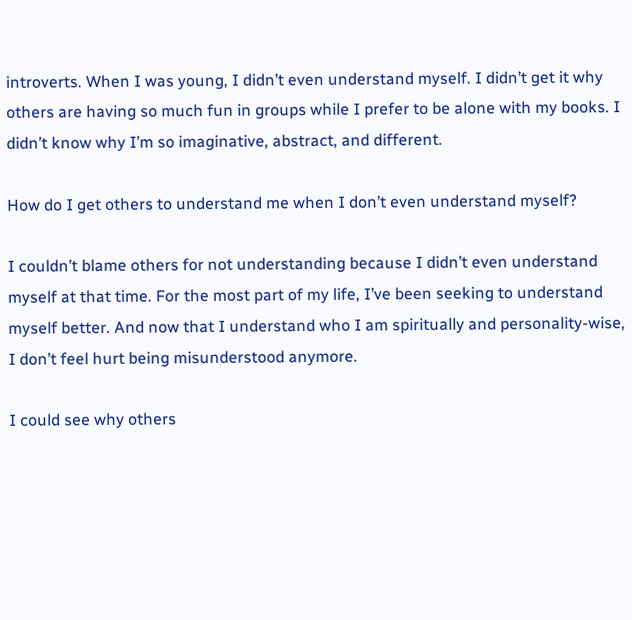introverts. When I was young, I didn’t even understand myself. I didn’t get it why others are having so much fun in groups while I prefer to be alone with my books. I didn’t know why I’m so imaginative, abstract, and different.

How do I get others to understand me when I don’t even understand myself?

I couldn’t blame others for not understanding because I didn’t even understand myself at that time. For the most part of my life, I’ve been seeking to understand myself better. And now that I understand who I am spiritually and personality-wise, I don’t feel hurt being misunderstood anymore.

I could see why others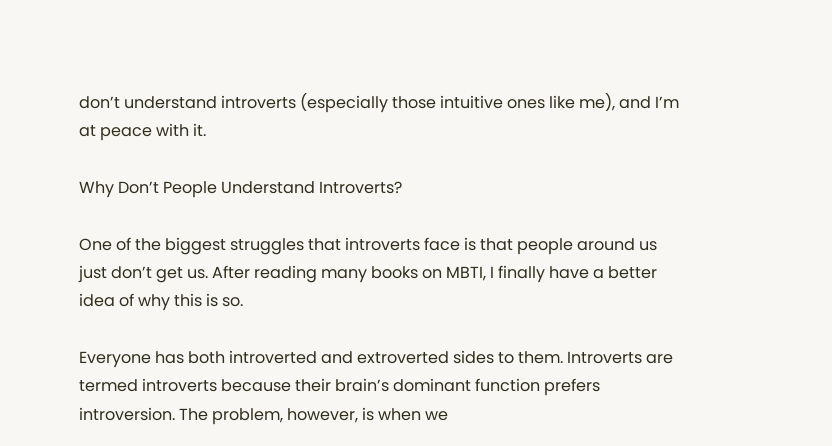don’t understand introverts (especially those intuitive ones like me), and I’m at peace with it.

Why Don’t People Understand Introverts?

One of the biggest struggles that introverts face is that people around us just don’t get us. After reading many books on MBTI, I finally have a better idea of why this is so.

Everyone has both introverted and extroverted sides to them. Introverts are termed introverts because their brain’s dominant function prefers introversion. The problem, however, is when we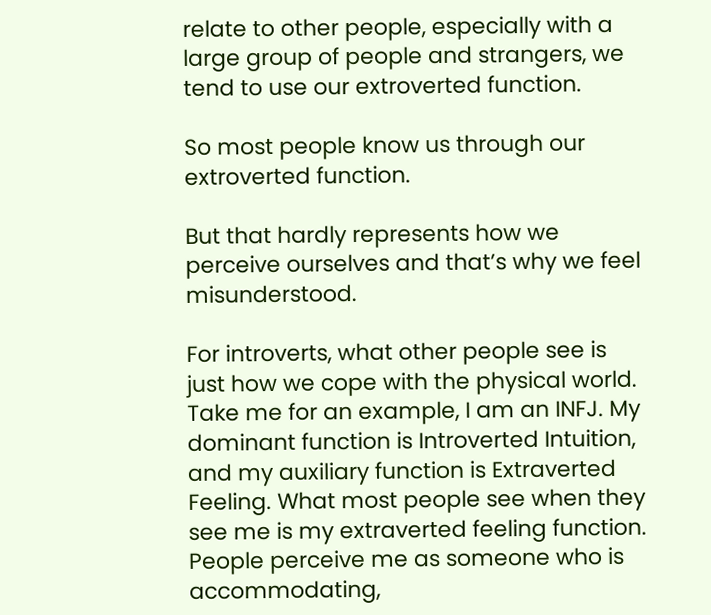relate to other people, especially with a large group of people and strangers, we tend to use our extroverted function.

So most people know us through our extroverted function.

But that hardly represents how we perceive ourselves and that’s why we feel misunderstood.

For introverts, what other people see is just how we cope with the physical world. Take me for an example, I am an INFJ. My dominant function is Introverted Intuition, and my auxiliary function is Extraverted Feeling. What most people see when they see me is my extraverted feeling function. People perceive me as someone who is accommodating,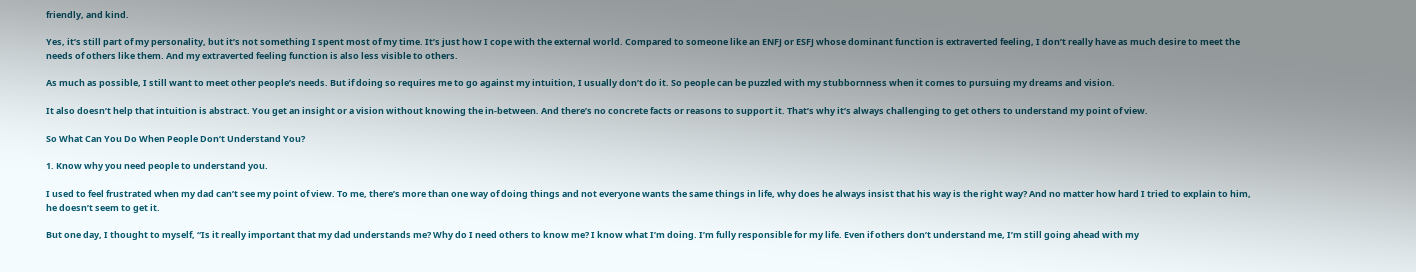friendly, and kind.

Yes, it’s still part of my personality, but it’s not something I spent most of my time. It’s just how I cope with the external world. Compared to someone like an ENFJ or ESFJ whose dominant function is extraverted feeling, I don’t really have as much desire to meet the needs of others like them. And my extraverted feeling function is also less visible to others.

As much as possible, I still want to meet other people’s needs. But if doing so requires me to go against my intuition, I usually don’t do it. So people can be puzzled with my stubbornness when it comes to pursuing my dreams and vision.

It also doesn’t help that intuition is abstract. You get an insight or a vision without knowing the in-between. And there’s no concrete facts or reasons to support it. That’s why it’s always challenging to get others to understand my point of view.

So What Can You Do When People Don’t Understand You?

1. Know why you need people to understand you.

I used to feel frustrated when my dad can’t see my point of view. To me, there’s more than one way of doing things and not everyone wants the same things in life, why does he always insist that his way is the right way? And no matter how hard I tried to explain to him, he doesn’t seem to get it.

But one day, I thought to myself, “Is it really important that my dad understands me? Why do I need others to know me? I know what I’m doing. I’m fully responsible for my life. Even if others don’t understand me, I’m still going ahead with my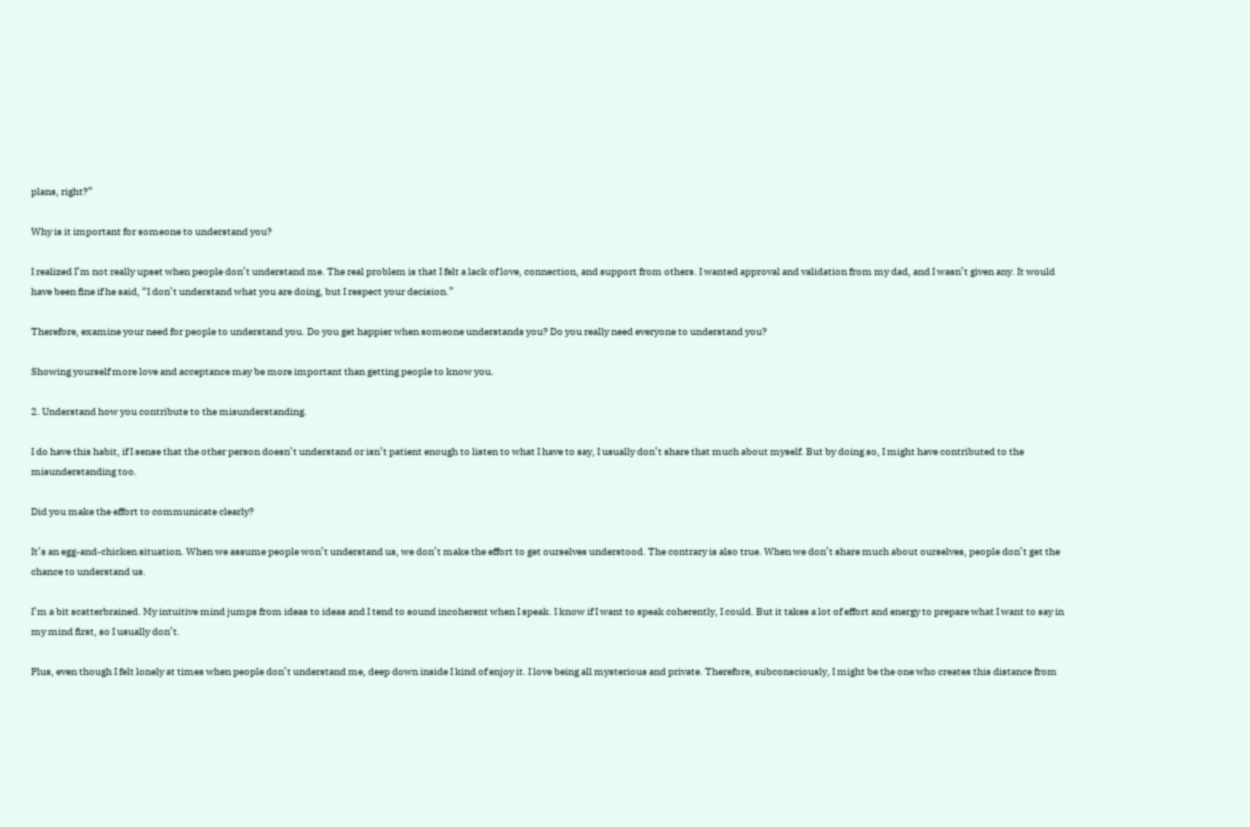plans, right?”

Why is it important for someone to understand you?

I realized I’m not really upset when people don’t understand me. The real problem is that I felt a lack of love, connection, and support from others. I wanted approval and validation from my dad, and I wasn’t given any. It would have been fine if he said, “I don’t understand what you are doing, but I respect your decision.”

Therefore, examine your need for people to understand you. Do you get happier when someone understands you? Do you really need everyone to understand you?

Showing yourself more love and acceptance may be more important than getting people to know you.

2. Understand how you contribute to the misunderstanding.

I do have this habit, if I sense that the other person doesn’t understand or isn’t patient enough to listen to what I have to say, I usually don’t share that much about myself. But by doing so, I might have contributed to the misunderstanding too.

Did you make the effort to communicate clearly?

It’s an egg-and-chicken situation. When we assume people won’t understand us, we don’t make the effort to get ourselves understood. The contrary is also true. When we don’t share much about ourselves, people don’t get the chance to understand us.

I’m a bit scatterbrained. My intuitive mind jumps from ideas to ideas and I tend to sound incoherent when I speak. I know if I want to speak coherently, I could. But it takes a lot of effort and energy to prepare what I want to say in my mind first, so I usually don’t.

Plus, even though I felt lonely at times when people don’t understand me, deep down inside I kind of enjoy it. I love being all mysterious and private. Therefore, subconsciously, I might be the one who creates this distance from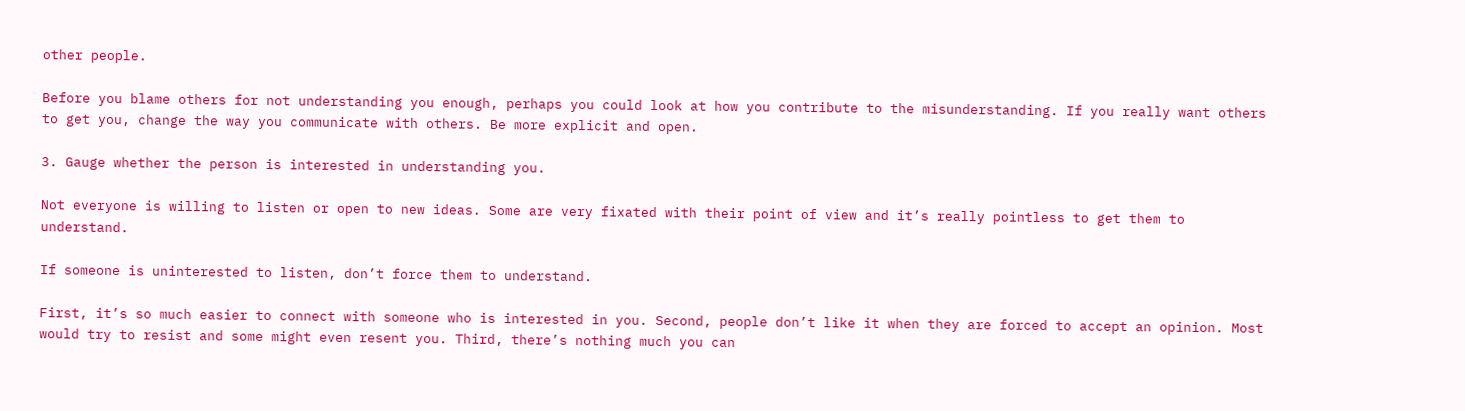other people.

Before you blame others for not understanding you enough, perhaps you could look at how you contribute to the misunderstanding. If you really want others to get you, change the way you communicate with others. Be more explicit and open.

3. Gauge whether the person is interested in understanding you.

Not everyone is willing to listen or open to new ideas. Some are very fixated with their point of view and it’s really pointless to get them to understand.

If someone is uninterested to listen, don’t force them to understand.

First, it’s so much easier to connect with someone who is interested in you. Second, people don’t like it when they are forced to accept an opinion. Most would try to resist and some might even resent you. Third, there’s nothing much you can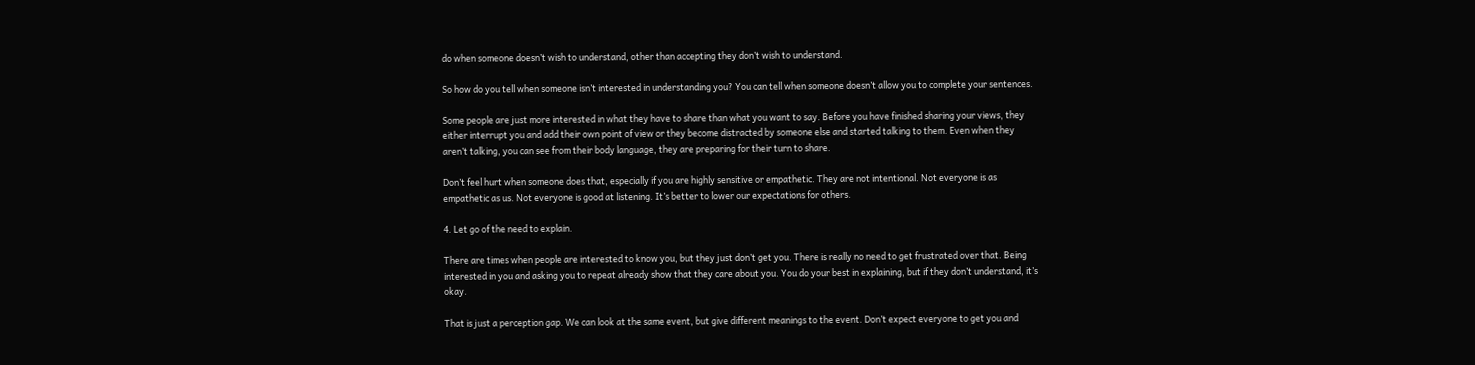do when someone doesn’t wish to understand, other than accepting they don’t wish to understand.

So how do you tell when someone isn’t interested in understanding you? You can tell when someone doesn’t allow you to complete your sentences.

Some people are just more interested in what they have to share than what you want to say. Before you have finished sharing your views, they either interrupt you and add their own point of view or they become distracted by someone else and started talking to them. Even when they aren’t talking, you can see from their body language, they are preparing for their turn to share.

Don’t feel hurt when someone does that, especially if you are highly sensitive or empathetic. They are not intentional. Not everyone is as empathetic as us. Not everyone is good at listening. It’s better to lower our expectations for others.

4. Let go of the need to explain.

There are times when people are interested to know you, but they just don’t get you. There is really no need to get frustrated over that. Being interested in you and asking you to repeat already show that they care about you. You do your best in explaining, but if they don’t understand, it’s okay.

That is just a perception gap. We can look at the same event, but give different meanings to the event. Don’t expect everyone to get you and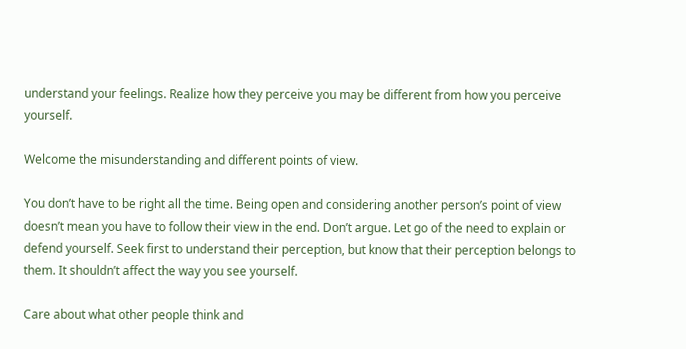understand your feelings. Realize how they perceive you may be different from how you perceive yourself.

Welcome the misunderstanding and different points of view.

You don’t have to be right all the time. Being open and considering another person’s point of view doesn’t mean you have to follow their view in the end. Don’t argue. Let go of the need to explain or defend yourself. Seek first to understand their perception, but know that their perception belongs to them. It shouldn’t affect the way you see yourself.

Care about what other people think and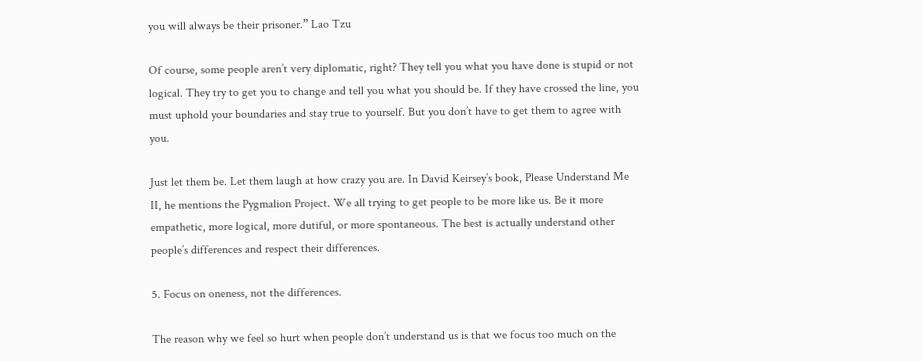you will always be their prisoner.” Lao Tzu

Of course, some people aren’t very diplomatic, right? They tell you what you have done is stupid or not logical. They try to get you to change and tell you what you should be. If they have crossed the line, you must uphold your boundaries and stay true to yourself. But you don’t have to get them to agree with you.

Just let them be. Let them laugh at how crazy you are. In David Keirsey’s book, Please Understand Me II, he mentions the Pygmalion Project. We all trying to get people to be more like us. Be it more empathetic, more logical, more dutiful, or more spontaneous. The best is actually understand other people’s differences and respect their differences.

5. Focus on oneness, not the differences.

The reason why we feel so hurt when people don’t understand us is that we focus too much on the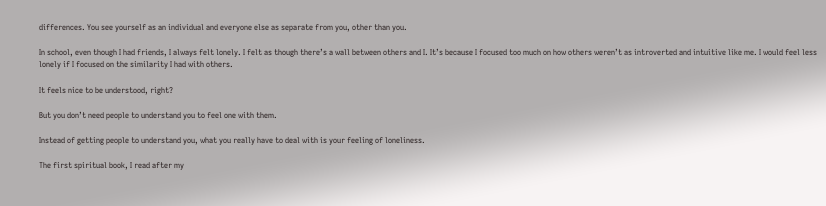differences. You see yourself as an individual and everyone else as separate from you, other than you.

In school, even though I had friends, I always felt lonely. I felt as though there’s a wall between others and I. It’s because I focused too much on how others weren’t as introverted and intuitive like me. I would feel less lonely if I focused on the similarity I had with others.

It feels nice to be understood, right?

But you don’t need people to understand you to feel one with them.

Instead of getting people to understand you, what you really have to deal with is your feeling of loneliness.

The first spiritual book, I read after my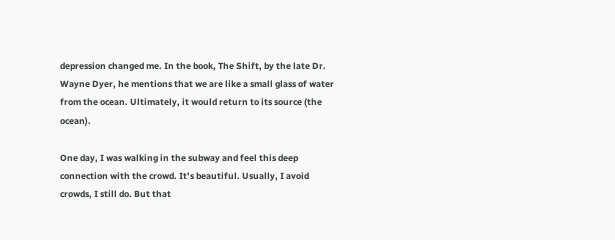depression changed me. In the book, The Shift, by the late Dr. Wayne Dyer, he mentions that we are like a small glass of water from the ocean. Ultimately, it would return to its source (the ocean).

One day, I was walking in the subway and feel this deep connection with the crowd. It’s beautiful. Usually, I avoid crowds, I still do. But that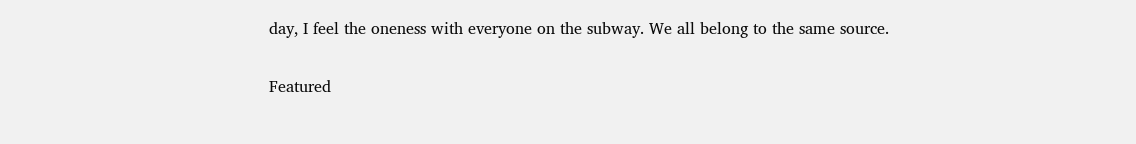day, I feel the oneness with everyone on the subway. We all belong to the same source.

Featured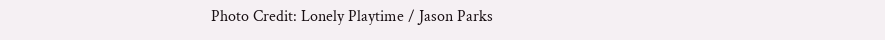Photo Credit: Lonely Playtime / Jason Parks